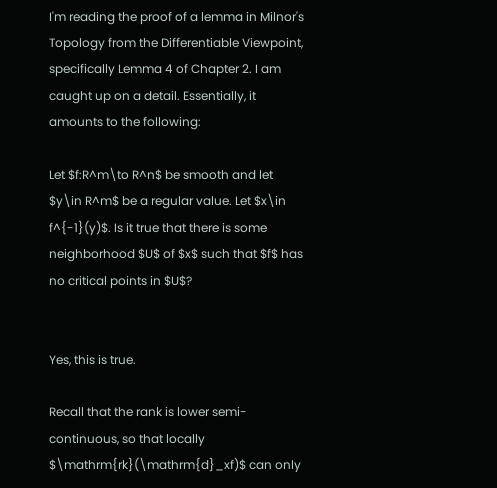I'm reading the proof of a lemma in Milnor's Topology from the Differentiable Viewpoint, specifically Lemma 4 of Chapter 2. I am caught up on a detail. Essentially, it amounts to the following:

Let $f:R^m\to R^n$ be smooth and let $y\in R^m$ be a regular value. Let $x\in f^{-1}(y)$. Is it true that there is some neighborhood $U$ of $x$ such that $f$ has no critical points in $U$?


Yes, this is true.

Recall that the rank is lower semi-continuous, so that locally $\mathrm{rk}(\mathrm{d}_xf)$ can only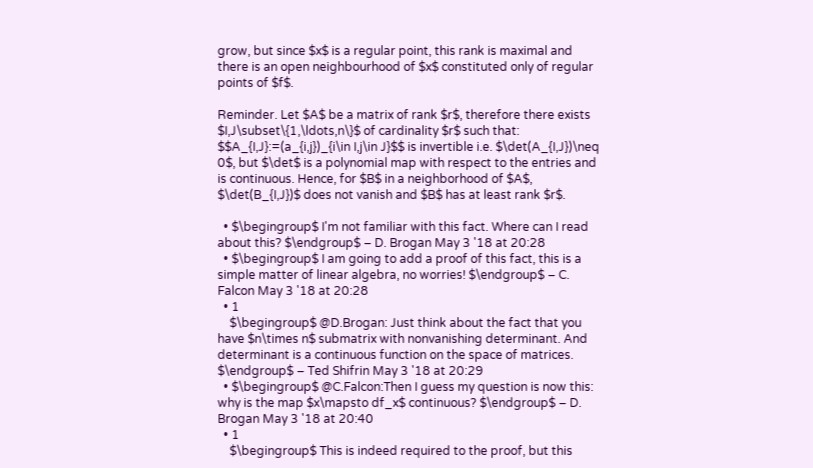grow, but since $x$ is a regular point, this rank is maximal and there is an open neighbourhood of $x$ constituted only of regular points of $f$.

Reminder. Let $A$ be a matrix of rank $r$, therefore there exists $I,J\subset\{1,\ldots,n\}$ of cardinality $r$ such that: $$A_{I,J}:=(a_{i,j})_{i\in I,j\in J}$$ is invertible i.e. $\det(A_{I,J})\neq 0$, but $\det$ is a polynomial map with respect to the entries and is continuous. Hence, for $B$ in a neighborhood of $A$, $\det(B_{I,J})$ does not vanish and $B$ has at least rank $r$.

  • $\begingroup$ I'm not familiar with this fact. Where can I read about this? $\endgroup$ – D. Brogan May 3 '18 at 20:28
  • $\begingroup$ I am going to add a proof of this fact, this is a simple matter of linear algebra, no worries! $\endgroup$ – C. Falcon May 3 '18 at 20:28
  • 1
    $\begingroup$ @D.Brogan: Just think about the fact that you have $n\times n$ submatrix with nonvanishing determinant. And determinant is a continuous function on the space of matrices. $\endgroup$ – Ted Shifrin May 3 '18 at 20:29
  • $\begingroup$ @C.Falcon:Then I guess my question is now this: why is the map $x\mapsto df_x$ continuous? $\endgroup$ – D. Brogan May 3 '18 at 20:40
  • 1
    $\begingroup$ This is indeed required to the proof, but this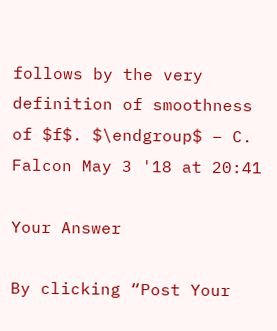follows by the very definition of smoothness of $f$. $\endgroup$ – C. Falcon May 3 '18 at 20:41

Your Answer

By clicking “Post Your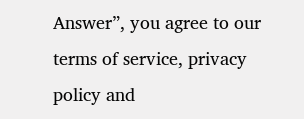Answer”, you agree to our terms of service, privacy policy and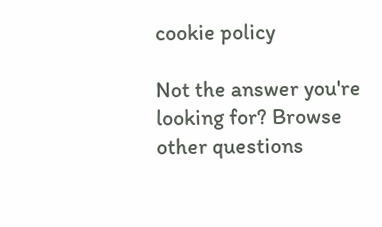cookie policy

Not the answer you're looking for? Browse other questions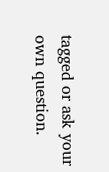tagged or ask your own question.